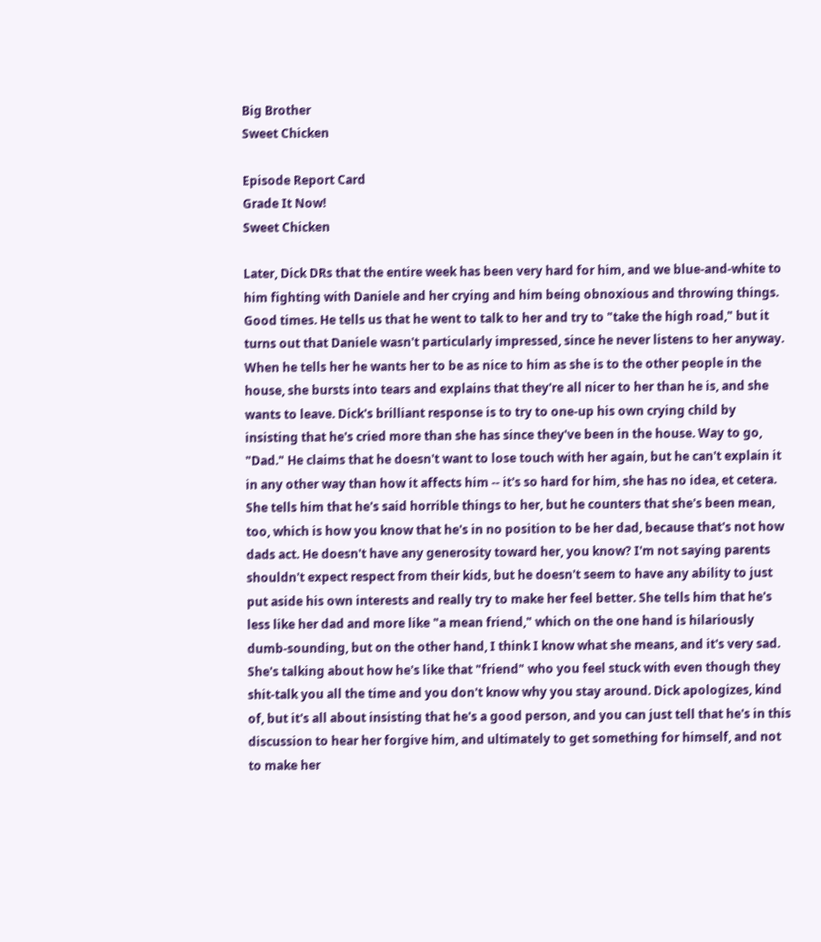Big Brother
Sweet Chicken

Episode Report Card
Grade It Now!
Sweet Chicken

Later, Dick DRs that the entire week has been very hard for him, and we blue-and-white to him fighting with Daniele and her crying and him being obnoxious and throwing things. Good times. He tells us that he went to talk to her and try to "take the high road," but it turns out that Daniele wasn't particularly impressed, since he never listens to her anyway. When he tells her he wants her to be as nice to him as she is to the other people in the house, she bursts into tears and explains that they're all nicer to her than he is, and she wants to leave. Dick's brilliant response is to try to one-up his own crying child by insisting that he's cried more than she has since they've been in the house. Way to go, "Dad." He claims that he doesn't want to lose touch with her again, but he can't explain it in any other way than how it affects him -- it's so hard for him, she has no idea, et cetera. She tells him that he's said horrible things to her, but he counters that she's been mean, too, which is how you know that he's in no position to be her dad, because that's not how dads act. He doesn't have any generosity toward her, you know? I'm not saying parents shouldn't expect respect from their kids, but he doesn't seem to have any ability to just put aside his own interests and really try to make her feel better. She tells him that he's less like her dad and more like "a mean friend," which on the one hand is hilariously dumb-sounding, but on the other hand, I think I know what she means, and it's very sad. She's talking about how he's like that "friend" who you feel stuck with even though they shit-talk you all the time and you don't know why you stay around. Dick apologizes, kind of, but it's all about insisting that he's a good person, and you can just tell that he's in this discussion to hear her forgive him, and ultimately to get something for himself, and not to make her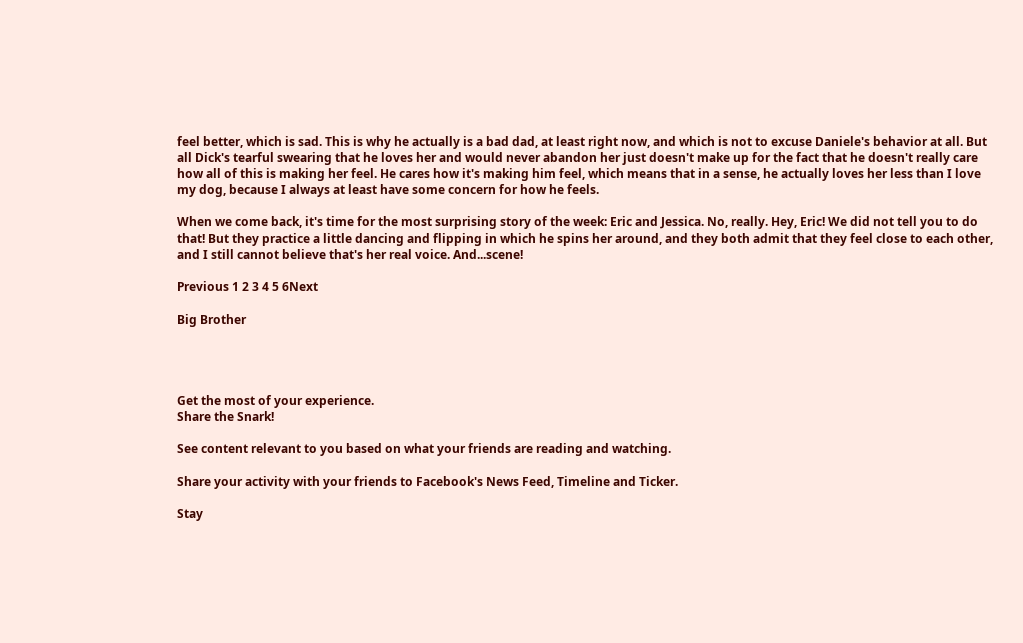feel better, which is sad. This is why he actually is a bad dad, at least right now, and which is not to excuse Daniele's behavior at all. But all Dick's tearful swearing that he loves her and would never abandon her just doesn't make up for the fact that he doesn't really care how all of this is making her feel. He cares how it's making him feel, which means that in a sense, he actually loves her less than I love my dog, because I always at least have some concern for how he feels.

When we come back, it's time for the most surprising story of the week: Eric and Jessica. No, really. Hey, Eric! We did not tell you to do that! But they practice a little dancing and flipping in which he spins her around, and they both admit that they feel close to each other, and I still cannot believe that's her real voice. And...scene!

Previous 1 2 3 4 5 6Next

Big Brother




Get the most of your experience.
Share the Snark!

See content relevant to you based on what your friends are reading and watching.

Share your activity with your friends to Facebook's News Feed, Timeline and Ticker.

Stay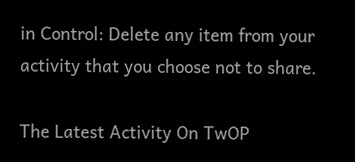in Control: Delete any item from your activity that you choose not to share.

The Latest Activity On TwOP